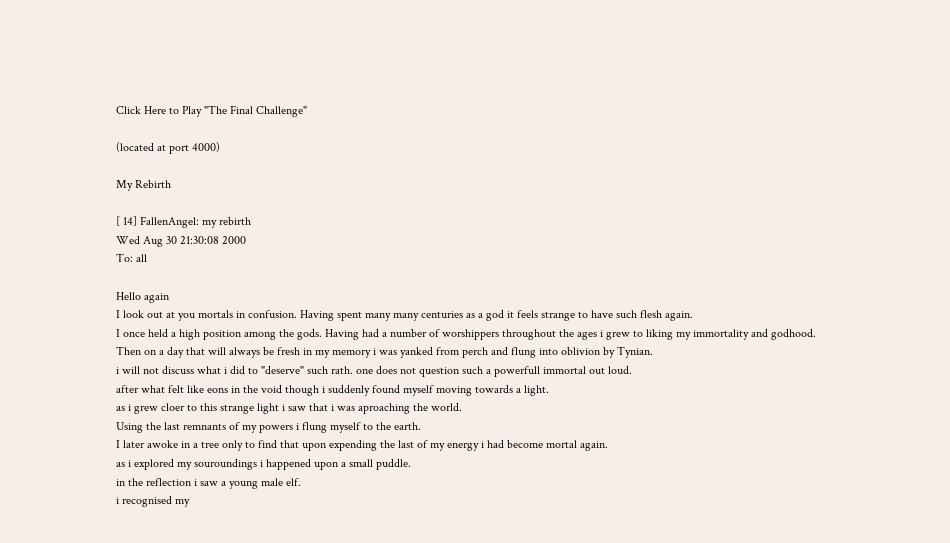Click Here to Play "The Final Challenge"

(located at port 4000)

My Rebirth

[ 14] FallenAngel: my rebirth
Wed Aug 30 21:30:08 2000
To: all

Hello again
I look out at you mortals in confusion. Having spent many many centuries as a god it feels strange to have such flesh again.
I once held a high position among the gods. Having had a number of worshippers throughout the ages i grew to liking my immortality and godhood.
Then on a day that will always be fresh in my memory i was yanked from perch and flung into oblivion by Tynian.
i will not discuss what i did to "deserve" such rath. one does not question such a powerfull immortal out loud.
after what felt like eons in the void though i suddenly found myself moving towards a light.
as i grew cloer to this strange light i saw that i was aproaching the world.
Using the last remnants of my powers i flung myself to the earth.
I later awoke in a tree only to find that upon expending the last of my energy i had become mortal again.
as i explored my souroundings i happened upon a small puddle.
in the reflection i saw a young male elf.
i recognised my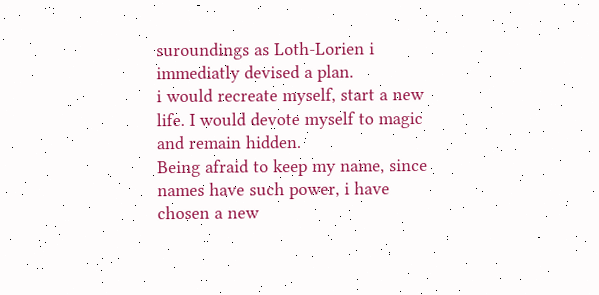suroundings as Loth-Lorien i immediatly devised a plan.
i would recreate myself, start a new life. I would devote myself to magic and remain hidden.
Being afraid to keep my name, since names have such power, i have chosen a new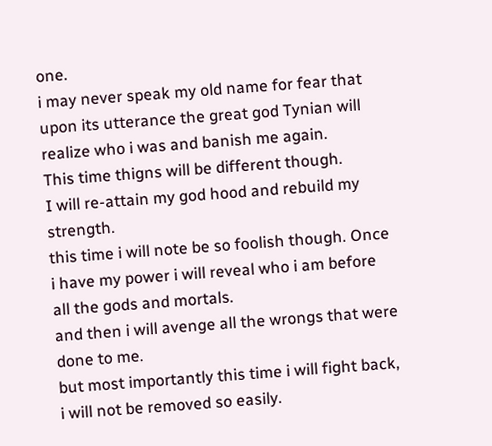one.
i may never speak my old name for fear that upon its utterance the great god Tynian will realize who i was and banish me again.
This time thigns will be different though.
I will re-attain my god hood and rebuild my strength.
this time i will note be so foolish though. Once i have my power i will reveal who i am before all the gods and mortals.
and then i will avenge all the wrongs that were done to me.
but most importantly this time i will fight back, i will not be removed so easily.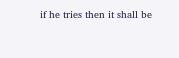if he tries then it shall be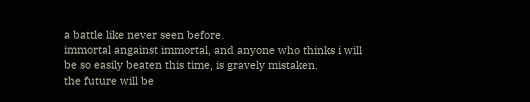a battle like never seen before.
immortal angainst immortal, and anyone who thinks i will be so easily beaten this time, is gravely mistaken.
the future will be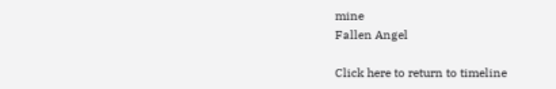mine
Fallen Angel

Click here to return to timeline